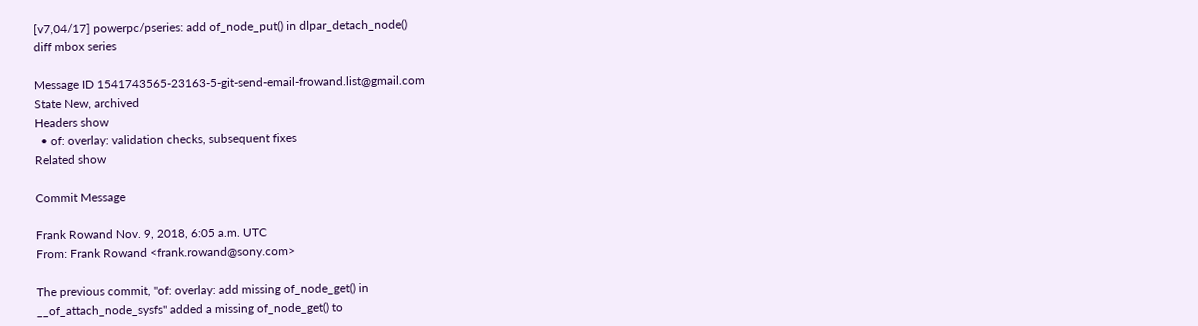[v7,04/17] powerpc/pseries: add of_node_put() in dlpar_detach_node()
diff mbox series

Message ID 1541743565-23163-5-git-send-email-frowand.list@gmail.com
State New, archived
Headers show
  • of: overlay: validation checks, subsequent fixes
Related show

Commit Message

Frank Rowand Nov. 9, 2018, 6:05 a.m. UTC
From: Frank Rowand <frank.rowand@sony.com>

The previous commit, "of: overlay: add missing of_node_get() in
__of_attach_node_sysfs" added a missing of_node_get() to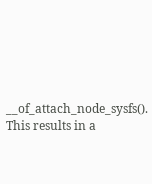__of_attach_node_sysfs().  This results in a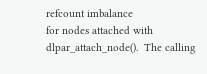refcount imbalance
for nodes attached with dlpar_attach_node().  The calling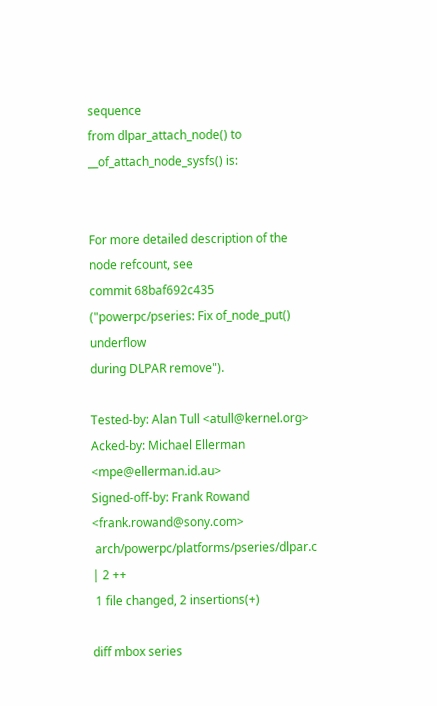sequence
from dlpar_attach_node() to __of_attach_node_sysfs() is:


For more detailed description of the node refcount, see
commit 68baf692c435 ("powerpc/pseries: Fix of_node_put() underflow
during DLPAR remove").

Tested-by: Alan Tull <atull@kernel.org>
Acked-by: Michael Ellerman <mpe@ellerman.id.au>
Signed-off-by: Frank Rowand <frank.rowand@sony.com>
 arch/powerpc/platforms/pseries/dlpar.c | 2 ++
 1 file changed, 2 insertions(+)

diff mbox series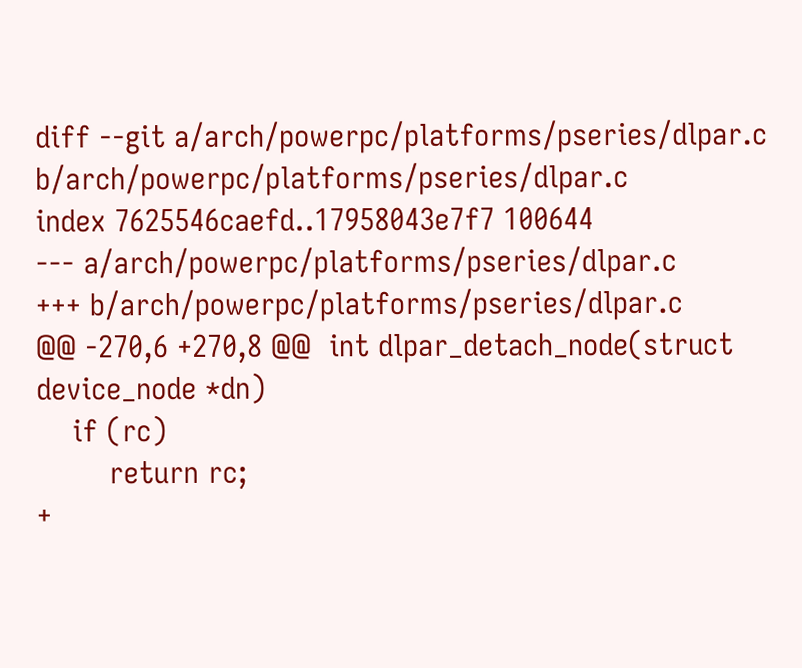diff --git a/arch/powerpc/platforms/pseries/dlpar.c b/arch/powerpc/platforms/pseries/dlpar.c
index 7625546caefd..17958043e7f7 100644
--- a/arch/powerpc/platforms/pseries/dlpar.c
+++ b/arch/powerpc/platforms/pseries/dlpar.c
@@ -270,6 +270,8 @@  int dlpar_detach_node(struct device_node *dn)
    if (rc)
        return rc;
+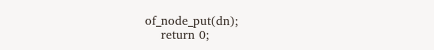of_node_put(dn);
    return 0;